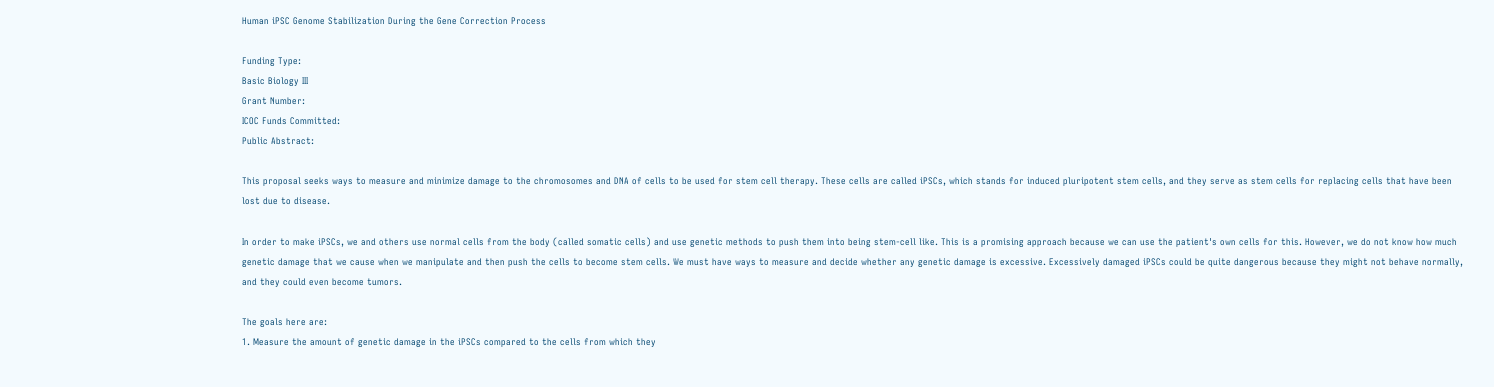Human iPSC Genome Stabilization During the Gene Correction Process

Funding Type:
Basic Biology III
Grant Number:
ICOC Funds Committed:
Public Abstract:

This proposal seeks ways to measure and minimize damage to the chromosomes and DNA of cells to be used for stem cell therapy. These cells are called iPSCs, which stands for induced pluripotent stem cells, and they serve as stem cells for replacing cells that have been lost due to disease.

In order to make iPSCs, we and others use normal cells from the body (called somatic cells) and use genetic methods to push them into being stem-cell like. This is a promising approach because we can use the patient's own cells for this. However, we do not know how much genetic damage that we cause when we manipulate and then push the cells to become stem cells. We must have ways to measure and decide whether any genetic damage is excessive. Excessively damaged iPSCs could be quite dangerous because they might not behave normally, and they could even become tumors.

The goals here are:
1. Measure the amount of genetic damage in the iPSCs compared to the cells from which they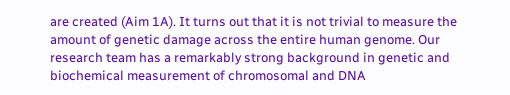are created (Aim 1A). It turns out that it is not trivial to measure the amount of genetic damage across the entire human genome. Our research team has a remarkably strong background in genetic and biochemical measurement of chromosomal and DNA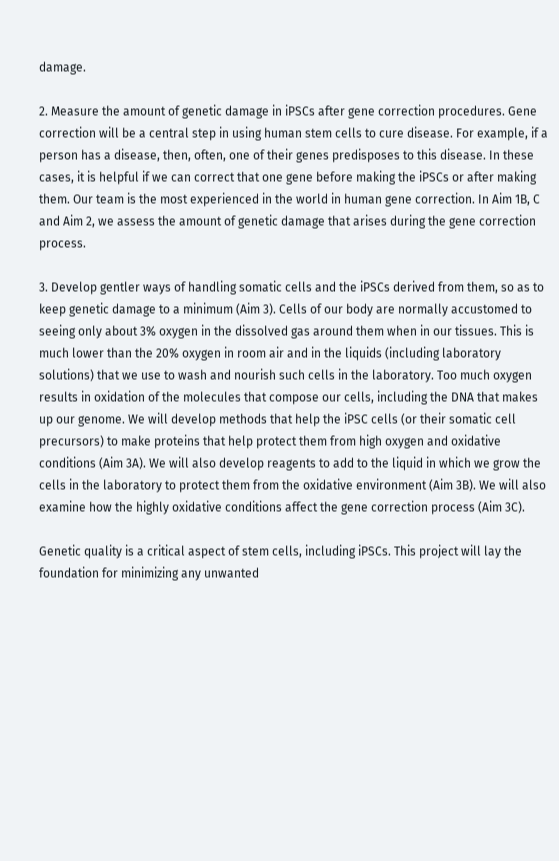damage.

2. Measure the amount of genetic damage in iPSCs after gene correction procedures. Gene correction will be a central step in using human stem cells to cure disease. For example, if a person has a disease, then, often, one of their genes predisposes to this disease. In these cases, it is helpful if we can correct that one gene before making the iPSCs or after making them. Our team is the most experienced in the world in human gene correction. In Aim 1B, C and Aim 2, we assess the amount of genetic damage that arises during the gene correction process.

3. Develop gentler ways of handling somatic cells and the iPSCs derived from them, so as to keep genetic damage to a minimum (Aim 3). Cells of our body are normally accustomed to seeing only about 3% oxygen in the dissolved gas around them when in our tissues. This is much lower than the 20% oxygen in room air and in the liquids (including laboratory solutions) that we use to wash and nourish such cells in the laboratory. Too much oxygen results in oxidation of the molecules that compose our cells, including the DNA that makes up our genome. We will develop methods that help the iPSC cells (or their somatic cell precursors) to make proteins that help protect them from high oxygen and oxidative conditions (Aim 3A). We will also develop reagents to add to the liquid in which we grow the cells in the laboratory to protect them from the oxidative environment (Aim 3B). We will also examine how the highly oxidative conditions affect the gene correction process (Aim 3C).

Genetic quality is a critical aspect of stem cells, including iPSCs. This project will lay the foundation for minimizing any unwanted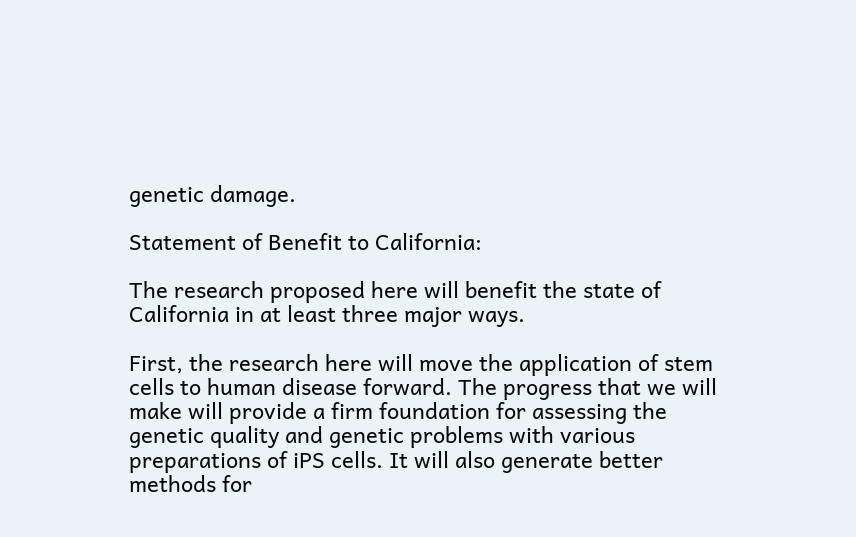genetic damage.

Statement of Benefit to California:

The research proposed here will benefit the state of California in at least three major ways.

First, the research here will move the application of stem cells to human disease forward. The progress that we will make will provide a firm foundation for assessing the genetic quality and genetic problems with various preparations of iPS cells. It will also generate better methods for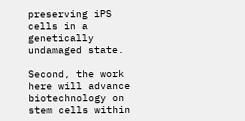preserving iPS cells in a genetically undamaged state.

Second, the work here will advance biotechnology on stem cells within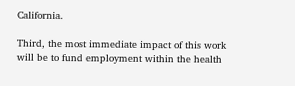California.

Third, the most immediate impact of this work will be to fund employment within the health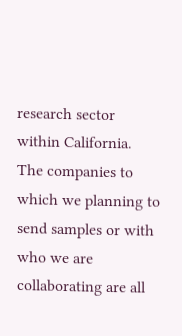research sector within California. The companies to which we planning to send samples or with who we are collaborating are all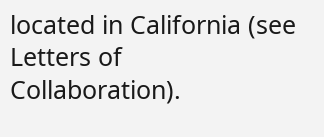located in California (see Letters of Collaboration).